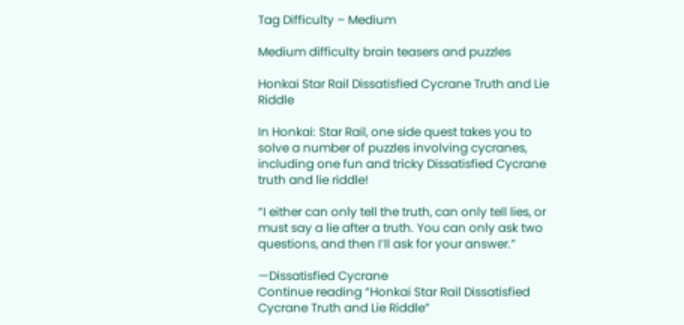Tag Difficulty – Medium

Medium difficulty brain teasers and puzzles

Honkai Star Rail Dissatisfied Cycrane Truth and Lie Riddle

In Honkai: Star Rail, one side quest takes you to solve a number of puzzles involving cycranes, including one fun and tricky Dissatisfied Cycrane truth and lie riddle!

“I either can only tell the truth, can only tell lies, or must say a lie after a truth. You can only ask two questions, and then I’ll ask for your answer.”

—Dissatisfied Cycrane
Continue reading “Honkai Star Rail Dissatisfied Cycrane Truth and Lie Riddle”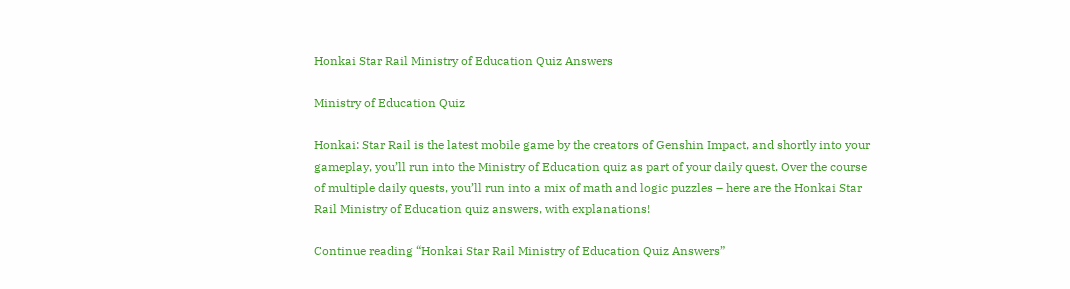Honkai Star Rail Ministry of Education Quiz Answers

Ministry of Education Quiz

Honkai: Star Rail is the latest mobile game by the creators of Genshin Impact, and shortly into your gameplay, you’ll run into the Ministry of Education quiz as part of your daily quest. Over the course of multiple daily quests, you’ll run into a mix of math and logic puzzles – here are the Honkai Star Rail Ministry of Education quiz answers, with explanations!

Continue reading “Honkai Star Rail Ministry of Education Quiz Answers”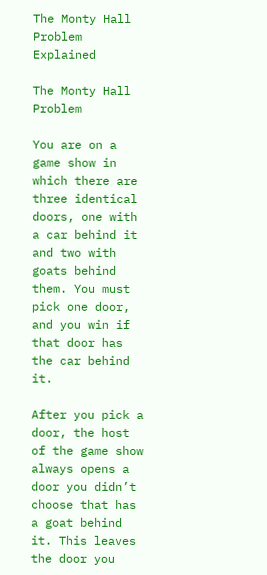The Monty Hall Problem Explained

The Monty Hall Problem

You are on a game show in which there are three identical doors, one with a car behind it and two with goats behind them. You must pick one door, and you win if that door has the car behind it.

After you pick a door, the host of the game show always opens a door you didn’t choose that has a goat behind it. This leaves the door you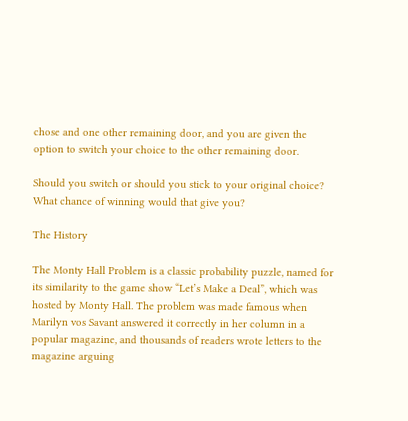chose and one other remaining door, and you are given the option to switch your choice to the other remaining door.

Should you switch or should you stick to your original choice? What chance of winning would that give you?

The History

The Monty Hall Problem is a classic probability puzzle, named for its similarity to the game show “Let’s Make a Deal”, which was hosted by Monty Hall. The problem was made famous when Marilyn vos Savant answered it correctly in her column in a popular magazine, and thousands of readers wrote letters to the magazine arguing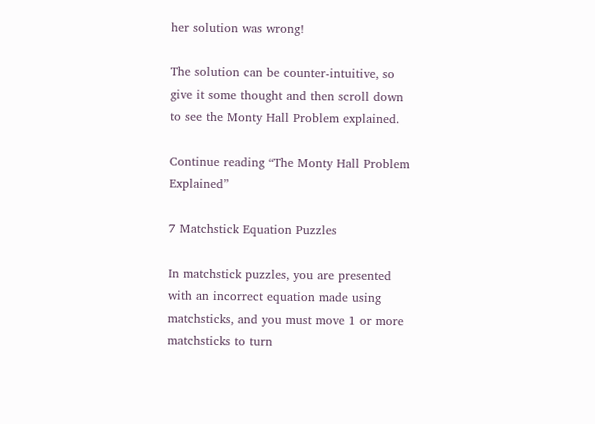her solution was wrong!

The solution can be counter-intuitive, so give it some thought and then scroll down to see the Monty Hall Problem explained.

Continue reading “The Monty Hall Problem Explained”

7 Matchstick Equation Puzzles

In matchstick puzzles, you are presented with an incorrect equation made using matchsticks, and you must move 1 or more matchsticks to turn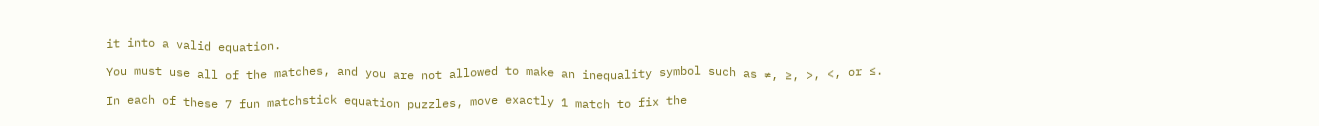it into a valid equation.

You must use all of the matches, and you are not allowed to make an inequality symbol such as ≠, ≥, >, <, or ≤.

In each of these 7 fun matchstick equation puzzles, move exactly 1 match to fix the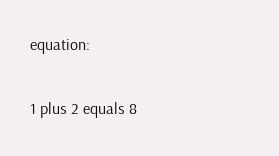equation:

1 plus 2 equals 8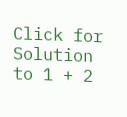Click for Solution to 1 + 2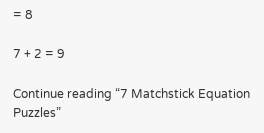= 8

7 + 2 = 9

Continue reading “7 Matchstick Equation Puzzles”